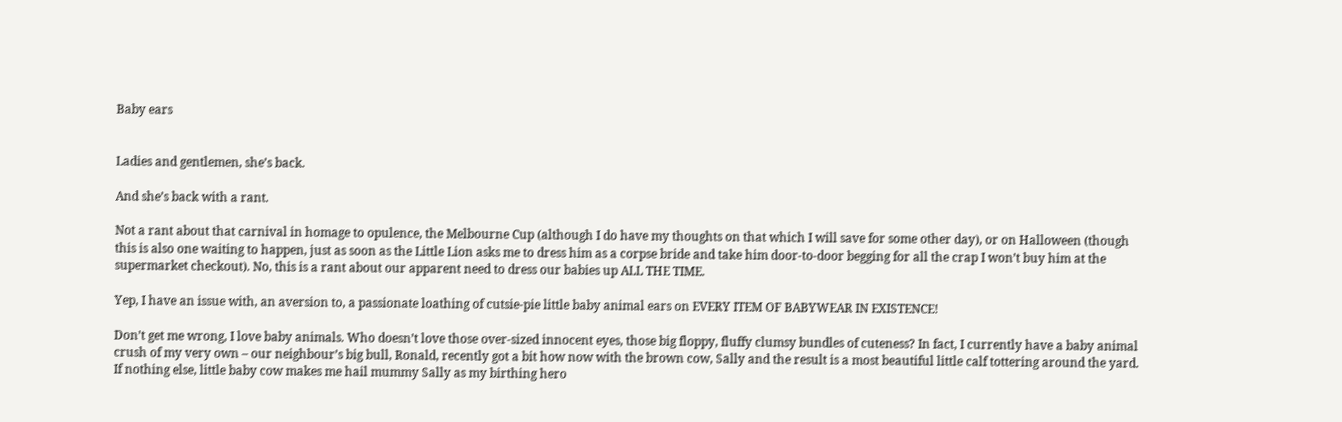Baby ears


Ladies and gentlemen, she’s back.

And she’s back with a rant.

Not a rant about that carnival in homage to opulence, the Melbourne Cup (although I do have my thoughts on that which I will save for some other day), or on Halloween (though this is also one waiting to happen, just as soon as the Little Lion asks me to dress him as a corpse bride and take him door-to-door begging for all the crap I won’t buy him at the supermarket checkout). No, this is a rant about our apparent need to dress our babies up ALL THE TIME.

Yep, I have an issue with, an aversion to, a passionate loathing of cutsie-pie little baby animal ears on EVERY ITEM OF BABYWEAR IN EXISTENCE!

Don’t get me wrong, I love baby animals. Who doesn’t love those over-sized innocent eyes, those big floppy, fluffy clumsy bundles of cuteness? In fact, I currently have a baby animal crush of my very own – our neighbour’s big bull, Ronald, recently got a bit how now with the brown cow, Sally and the result is a most beautiful little calf tottering around the yard. If nothing else, little baby cow makes me hail mummy Sally as my birthing hero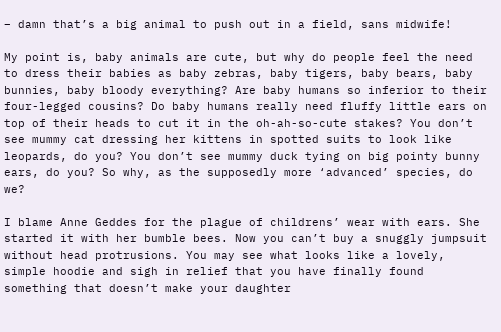– damn that’s a big animal to push out in a field, sans midwife!

My point is, baby animals are cute, but why do people feel the need to dress their babies as baby zebras, baby tigers, baby bears, baby bunnies, baby bloody everything? Are baby humans so inferior to their four-legged cousins? Do baby humans really need fluffy little ears on top of their heads to cut it in the oh-ah-so-cute stakes? You don’t see mummy cat dressing her kittens in spotted suits to look like leopards, do you? You don’t see mummy duck tying on big pointy bunny ears, do you? So why, as the supposedly more ‘advanced’ species, do we?

I blame Anne Geddes for the plague of childrens’ wear with ears. She started it with her bumble bees. Now you can’t buy a snuggly jumpsuit without head protrusions. You may see what looks like a lovely, simple hoodie and sigh in relief that you have finally found something that doesn’t make your daughter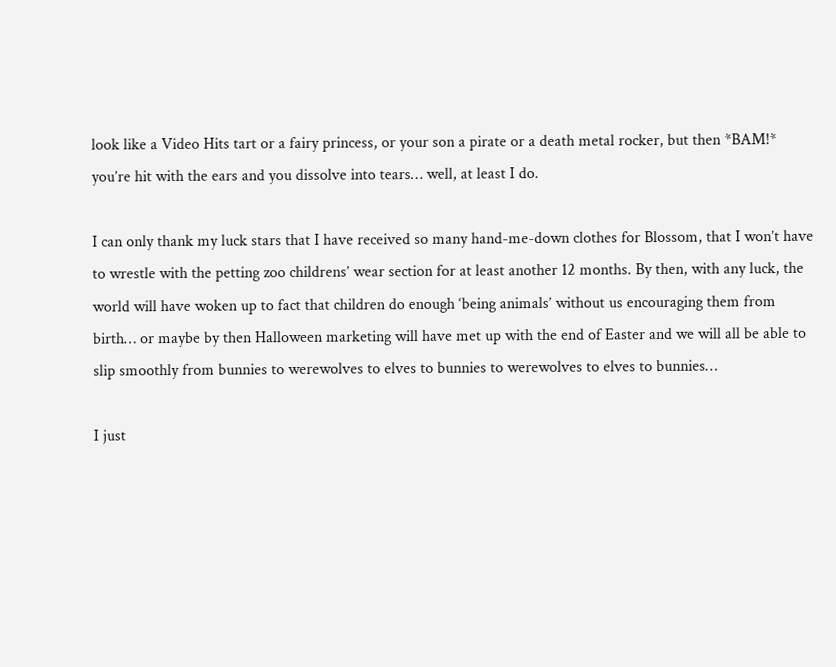look like a Video Hits tart or a fairy princess, or your son a pirate or a death metal rocker, but then *BAM!* you’re hit with the ears and you dissolve into tears… well, at least I do.

I can only thank my luck stars that I have received so many hand-me-down clothes for Blossom, that I won’t have to wrestle with the petting zoo childrens’ wear section for at least another 12 months. By then, with any luck, the world will have woken up to fact that children do enough ‘being animals’ without us encouraging them from birth… or maybe by then Halloween marketing will have met up with the end of Easter and we will all be able to slip smoothly from bunnies to werewolves to elves to bunnies to werewolves to elves to bunnies…

I just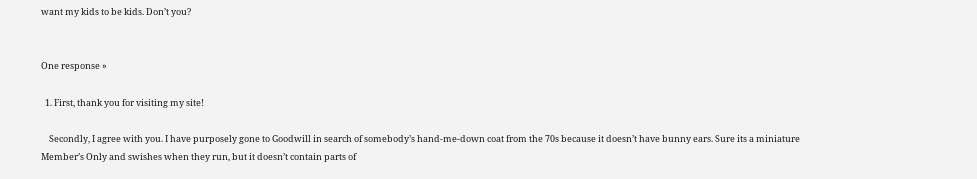want my kids to be kids. Don’t you?


One response »

  1. First, thank you for visiting my site!

    Secondly, I agree with you. I have purposely gone to Goodwill in search of somebody’s hand-me-down coat from the 70s because it doesn’t have bunny ears. Sure its a miniature Member’s Only and swishes when they run, but it doesn’t contain parts of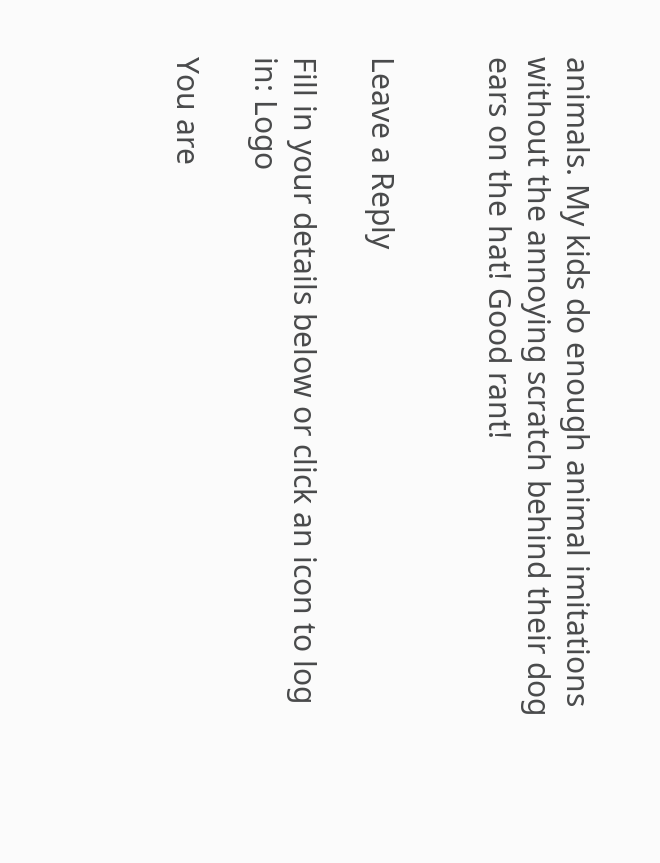animals. My kids do enough animal imitations without the annoying scratch behind their dog ears on the hat! Good rant!


Leave a Reply

Fill in your details below or click an icon to log in: Logo

You are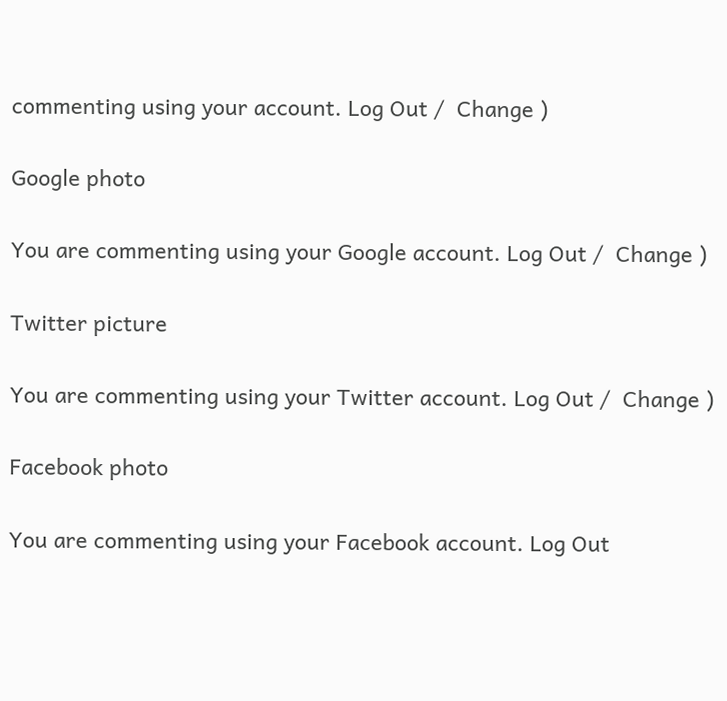commenting using your account. Log Out /  Change )

Google photo

You are commenting using your Google account. Log Out /  Change )

Twitter picture

You are commenting using your Twitter account. Log Out /  Change )

Facebook photo

You are commenting using your Facebook account. Log Out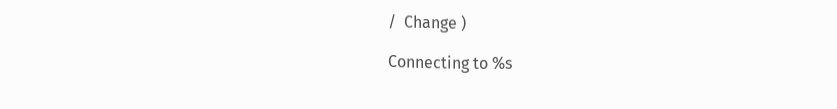/  Change )

Connecting to %s